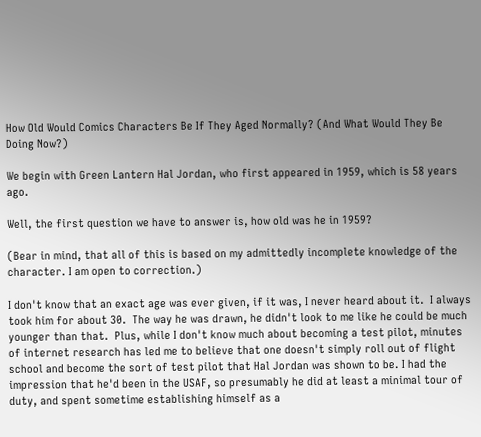How Old Would Comics Characters Be If They Aged Normally? (And What Would They Be Doing Now?)

We begin with Green Lantern Hal Jordan, who first appeared in 1959, which is 58 years ago.

Well, the first question we have to answer is, how old was he in 1959?

(Bear in mind, that all of this is based on my admittedly incomplete knowledge of the character. I am open to correction.)

I don't know that an exact age was ever given, if it was, I never heard about it.  I always took him for about 30.  The way he was drawn, he didn't look to me like he could be much younger than that.  Plus, while I don't know much about becoming a test pilot, minutes of internet research has led me to believe that one doesn't simply roll out of flight school and become the sort of test pilot that Hal Jordan was shown to be. I had the impression that he'd been in the USAF, so presumably he did at least a minimal tour of duty, and spent sometime establishing himself as a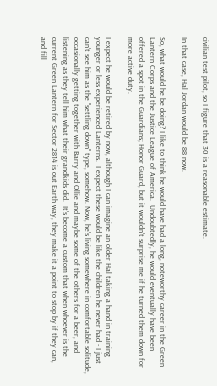civilian test pilot, so I figure that 30 is a reasonable estimate.

In that case, Hal Jordan would be 88 now.

So, what would he be doing? I like to think he would have had a long, noteworthy career in the Green Lantern Corps and the Justice League of America.  Undoubtedly, he would eventually have been offered a spot in the Guardians; Honor Guard, but it wouldn't surprise me if he turned them down for more active duty.

I expect he would be retired by now, although I can imagine an older Hal taking a hand in training younger or less experienced Lanterns.  I expect these would be like the children he never had - I just can't see him as the "settling down" type, somehow. Now, he's living somewhere in comfortable solitude, occasionally getting together with Barry and Ollie and maybe some of the others for a beer, and listening as they tell him what their grandkids did.  It's become a custom that when whoever is the current Green Lantern for Sector 2814 is out Earth way, they make it a point to stop by if they can, and fill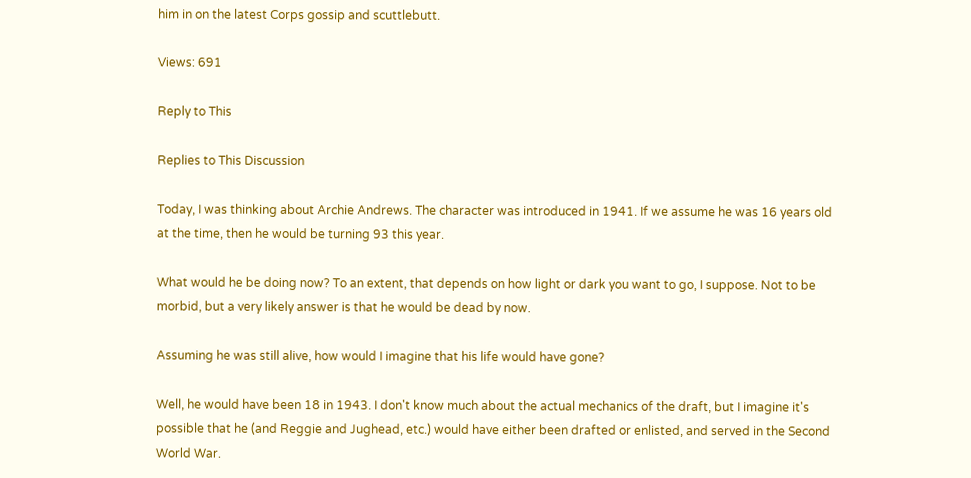him in on the latest Corps gossip and scuttlebutt.

Views: 691

Reply to This

Replies to This Discussion

Today, I was thinking about Archie Andrews. The character was introduced in 1941. If we assume he was 16 years old at the time, then he would be turning 93 this year.

What would he be doing now? To an extent, that depends on how light or dark you want to go, I suppose. Not to be morbid, but a very likely answer is that he would be dead by now.

Assuming he was still alive, how would I imagine that his life would have gone?

Well, he would have been 18 in 1943. I don't know much about the actual mechanics of the draft, but I imagine it's possible that he (and Reggie and Jughead, etc.) would have either been drafted or enlisted, and served in the Second World War.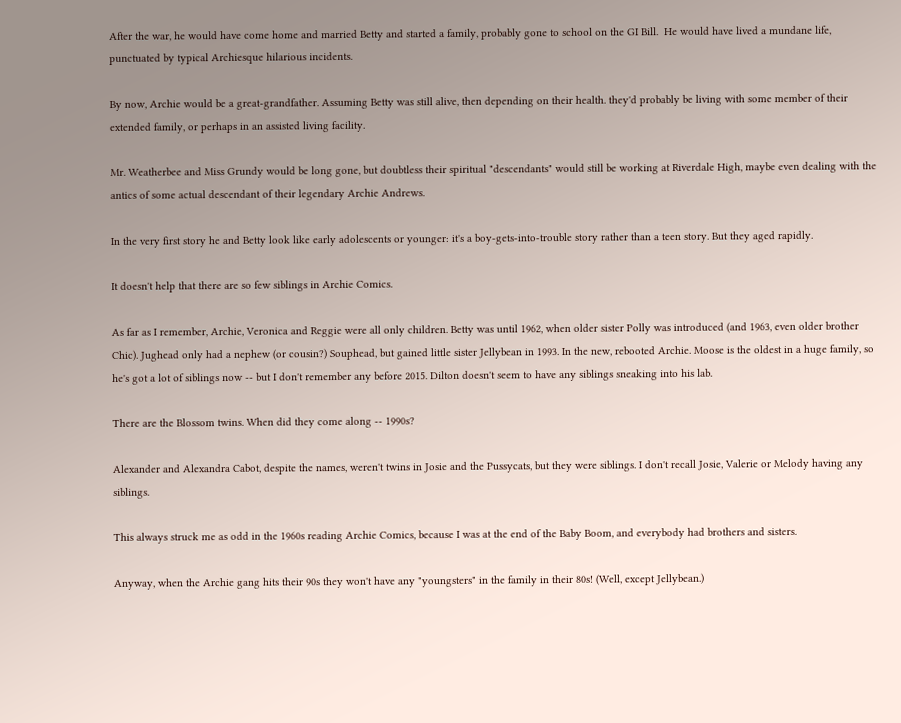After the war, he would have come home and married Betty and started a family, probably gone to school on the GI Bill.  He would have lived a mundane life, punctuated by typical Archiesque hilarious incidents.

By now, Archie would be a great-grandfather. Assuming Betty was still alive, then depending on their health. they'd probably be living with some member of their extended family, or perhaps in an assisted living facility.

Mr. Weatherbee and Miss Grundy would be long gone, but doubtless their spiritual "descendants" would still be working at Riverdale High, maybe even dealing with the antics of some actual descendant of their legendary Archie Andrews.

In the very first story he and Betty look like early adolescents or younger: it's a boy-gets-into-trouble story rather than a teen story. But they aged rapidly.

It doesn't help that there are so few siblings in Archie Comics.

As far as I remember, Archie, Veronica and Reggie were all only children. Betty was until 1962, when older sister Polly was introduced (and 1963, even older brother Chic). Jughead only had a nephew (or cousin?) Souphead, but gained little sister Jellybean in 1993. In the new, rebooted Archie. Moose is the oldest in a huge family, so he's got a lot of siblings now -- but I don't remember any before 2015. Dilton doesn't seem to have any siblings sneaking into his lab.

There are the Blossom twins. When did they come along -- 1990s?

Alexander and Alexandra Cabot, despite the names, weren't twins in Josie and the Pussycats, but they were siblings. I don't recall Josie, Valerie or Melody having any siblings.

This always struck me as odd in the 1960s reading Archie Comics, because I was at the end of the Baby Boom, and everybody had brothers and sisters.

Anyway, when the Archie gang hits their 90s they won't have any "youngsters" in the family in their 80s! (Well, except Jellybean.)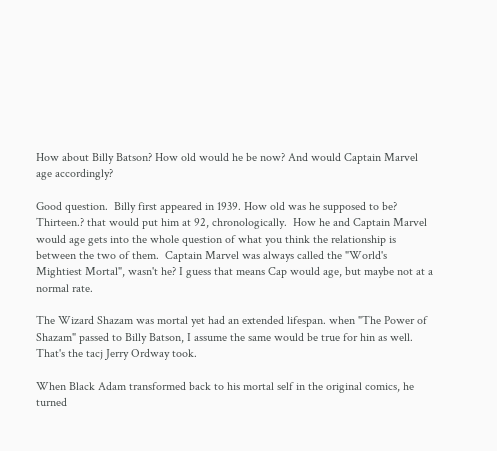How about Billy Batson? How old would he be now? And would Captain Marvel age accordingly?

Good question.  Billy first appeared in 1939. How old was he supposed to be? Thirteen.? that would put him at 92, chronologically.  How he and Captain Marvel would age gets into the whole question of what you think the relationship is between the two of them.  Captain Marvel was always called the "World's Mightiest Mortal", wasn't he? I guess that means Cap would age, but maybe not at a normal rate.

The Wizard Shazam was mortal yet had an extended lifespan. when "The Power of Shazam" passed to Billy Batson, I assume the same would be true for hin as well. That's the tacj Jerry Ordway took.

When Black Adam transformed back to his mortal self in the original comics, he turned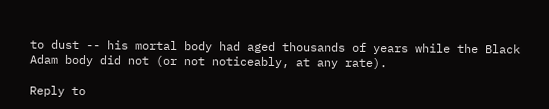to dust -- his mortal body had aged thousands of years while the Black Adam body did not (or not noticeably, at any rate).

Reply to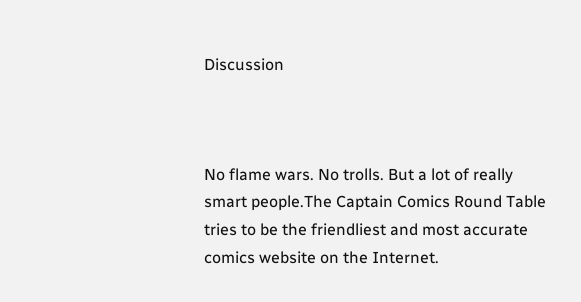Discussion



No flame wars. No trolls. But a lot of really smart people.The Captain Comics Round Table tries to be the friendliest and most accurate comics website on the Internet.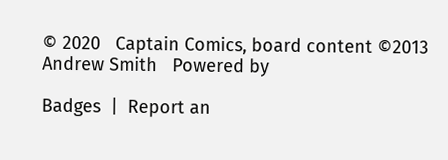© 2020   Captain Comics, board content ©2013 Andrew Smith   Powered by

Badges  |  Report an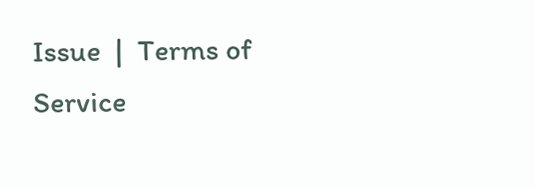Issue  |  Terms of Service